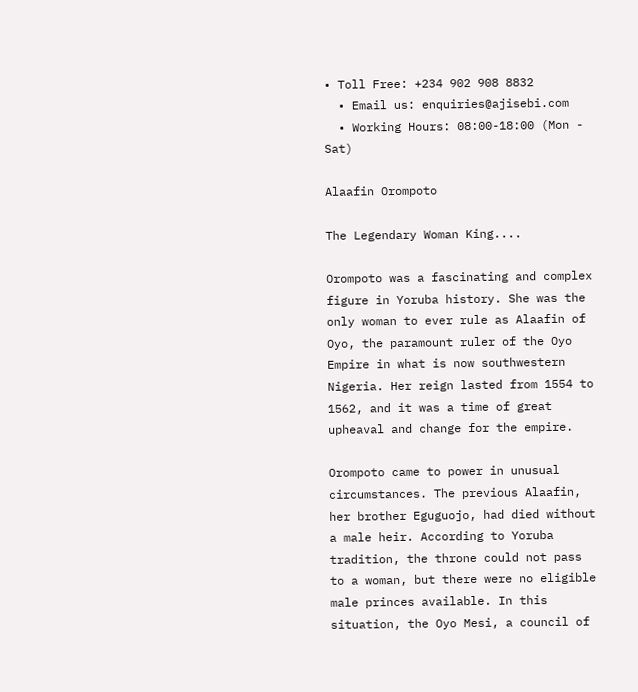• Toll Free: +234 902 908 8832
  • Email us: enquiries@ajisebi.com
  • Working Hours: 08:00-18:00 (Mon - Sat)

Alaafin Orompoto

The Legendary Woman King....

Orompoto was a fascinating and complex figure in Yoruba history. She was the only woman to ever rule as Alaafin of Oyo, the paramount ruler of the Oyo Empire in what is now southwestern Nigeria. Her reign lasted from 1554 to 1562, and it was a time of great upheaval and change for the empire.

Orompoto came to power in unusual circumstances. The previous Alaafin, her brother Eguguojo, had died without a male heir. According to Yoruba tradition, the throne could not pass to a woman, but there were no eligible male princes available. In this situation, the Oyo Mesi, a council of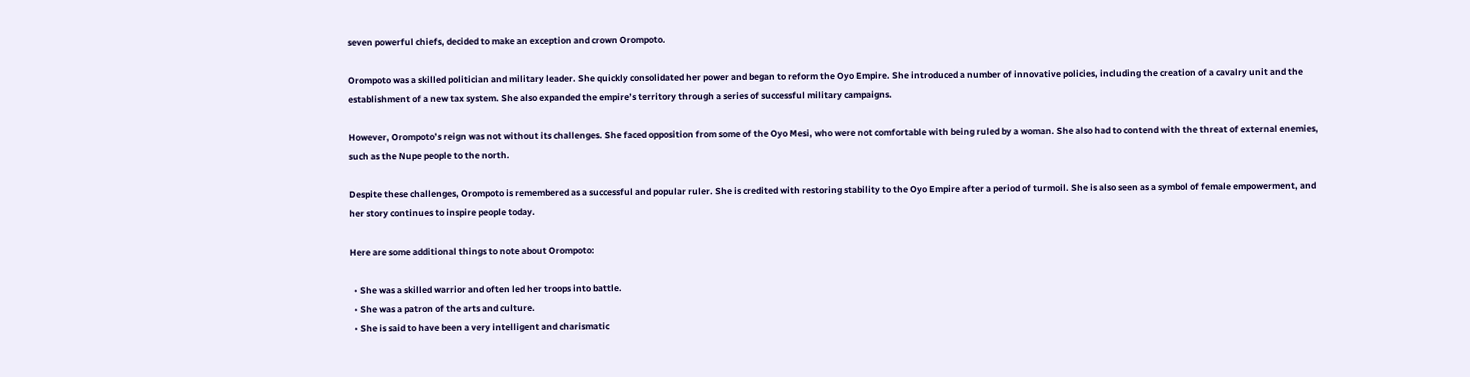seven powerful chiefs, decided to make an exception and crown Orompoto.

Orompoto was a skilled politician and military leader. She quickly consolidated her power and began to reform the Oyo Empire. She introduced a number of innovative policies, including the creation of a cavalry unit and the establishment of a new tax system. She also expanded the empire’s territory through a series of successful military campaigns.

However, Orompoto’s reign was not without its challenges. She faced opposition from some of the Oyo Mesi, who were not comfortable with being ruled by a woman. She also had to contend with the threat of external enemies, such as the Nupe people to the north.

Despite these challenges, Orompoto is remembered as a successful and popular ruler. She is credited with restoring stability to the Oyo Empire after a period of turmoil. She is also seen as a symbol of female empowerment, and her story continues to inspire people today.

Here are some additional things to note about Orompoto:

  • She was a skilled warrior and often led her troops into battle.
  • She was a patron of the arts and culture.
  • She is said to have been a very intelligent and charismatic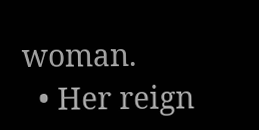woman.
  • Her reign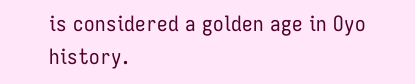is considered a golden age in Oyo history.